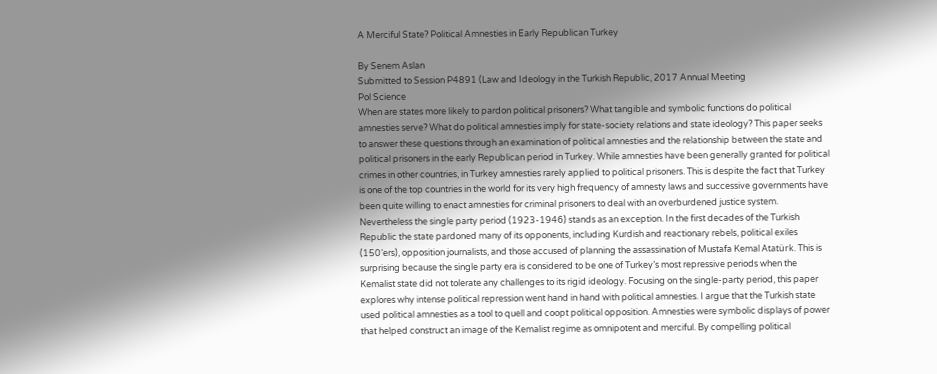A Merciful State? Political Amnesties in Early Republican Turkey

By Senem Aslan
Submitted to Session P4891 (Law and Ideology in the Turkish Republic, 2017 Annual Meeting
Pol Science
When are states more likely to pardon political prisoners? What tangible and symbolic functions do political amnesties serve? What do political amnesties imply for state-society relations and state ideology? This paper seeks to answer these questions through an examination of political amnesties and the relationship between the state and political prisoners in the early Republican period in Turkey. While amnesties have been generally granted for political crimes in other countries, in Turkey amnesties rarely applied to political prisoners. This is despite the fact that Turkey is one of the top countries in the world for its very high frequency of amnesty laws and successive governments have been quite willing to enact amnesties for criminal prisoners to deal with an overburdened justice system. Nevertheless the single party period (1923-1946) stands as an exception. In the first decades of the Turkish Republic the state pardoned many of its opponents, including Kurdish and reactionary rebels, political exiles (150’ers), opposition journalists, and those accused of planning the assassination of Mustafa Kemal Atatürk. This is surprising because the single party era is considered to be one of Turkey’s most repressive periods when the Kemalist state did not tolerate any challenges to its rigid ideology. Focusing on the single-party period, this paper explores why intense political repression went hand in hand with political amnesties. I argue that the Turkish state used political amnesties as a tool to quell and coopt political opposition. Amnesties were symbolic displays of power that helped construct an image of the Kemalist regime as omnipotent and merciful. By compelling political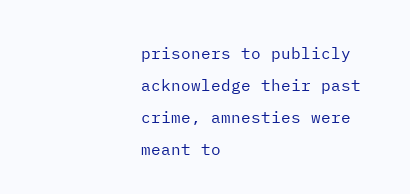prisoners to publicly acknowledge their past crime, amnesties were meant to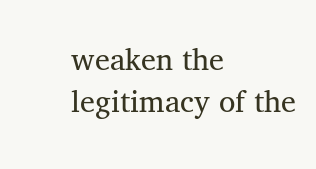weaken the legitimacy of the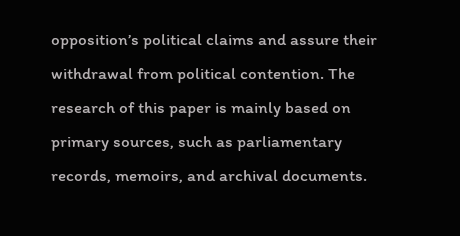opposition’s political claims and assure their withdrawal from political contention. The research of this paper is mainly based on primary sources, such as parliamentary records, memoirs, and archival documents.